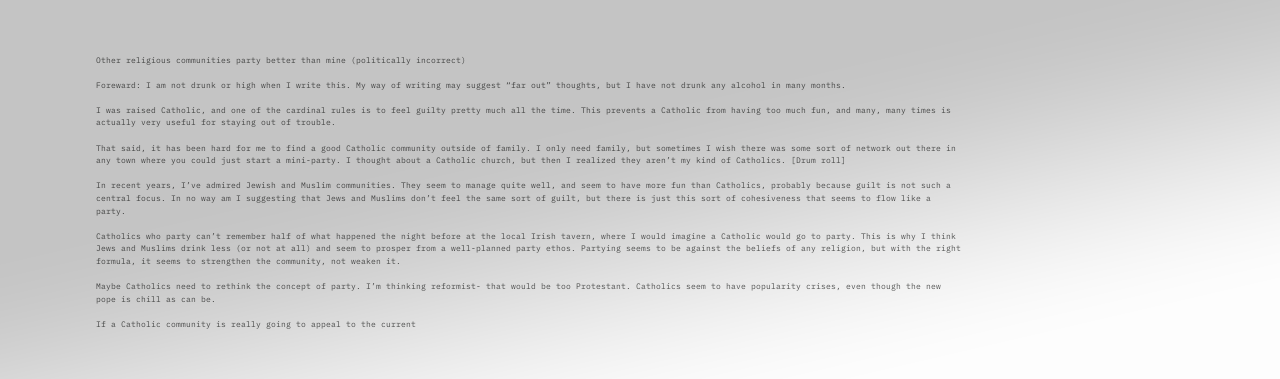Other religious communities party better than mine (politically incorrect)

Foreward: I am not drunk or high when I write this. My way of writing may suggest “far out” thoughts, but I have not drunk any alcohol in many months.

I was raised Catholic, and one of the cardinal rules is to feel guilty pretty much all the time. This prevents a Catholic from having too much fun, and many, many times is actually very useful for staying out of trouble.

That said, it has been hard for me to find a good Catholic community outside of family. I only need family, but sometimes I wish there was some sort of network out there in any town where you could just start a mini-party. I thought about a Catholic church, but then I realized they aren’t my kind of Catholics. [Drum roll]

In recent years, I’ve admired Jewish and Muslim communities. They seem to manage quite well, and seem to have more fun than Catholics, probably because guilt is not such a central focus. In no way am I suggesting that Jews and Muslims don’t feel the same sort of guilt, but there is just this sort of cohesiveness that seems to flow like a party.

Catholics who party can’t remember half of what happened the night before at the local Irish tavern, where I would imagine a Catholic would go to party. This is why I think Jews and Muslims drink less (or not at all) and seem to prosper from a well-planned party ethos. Partying seems to be against the beliefs of any religion, but with the right formula, it seems to strengthen the community, not weaken it.

Maybe Catholics need to rethink the concept of party. I’m thinking reformist- that would be too Protestant. Catholics seem to have popularity crises, even though the new pope is chill as can be.

If a Catholic community is really going to appeal to the current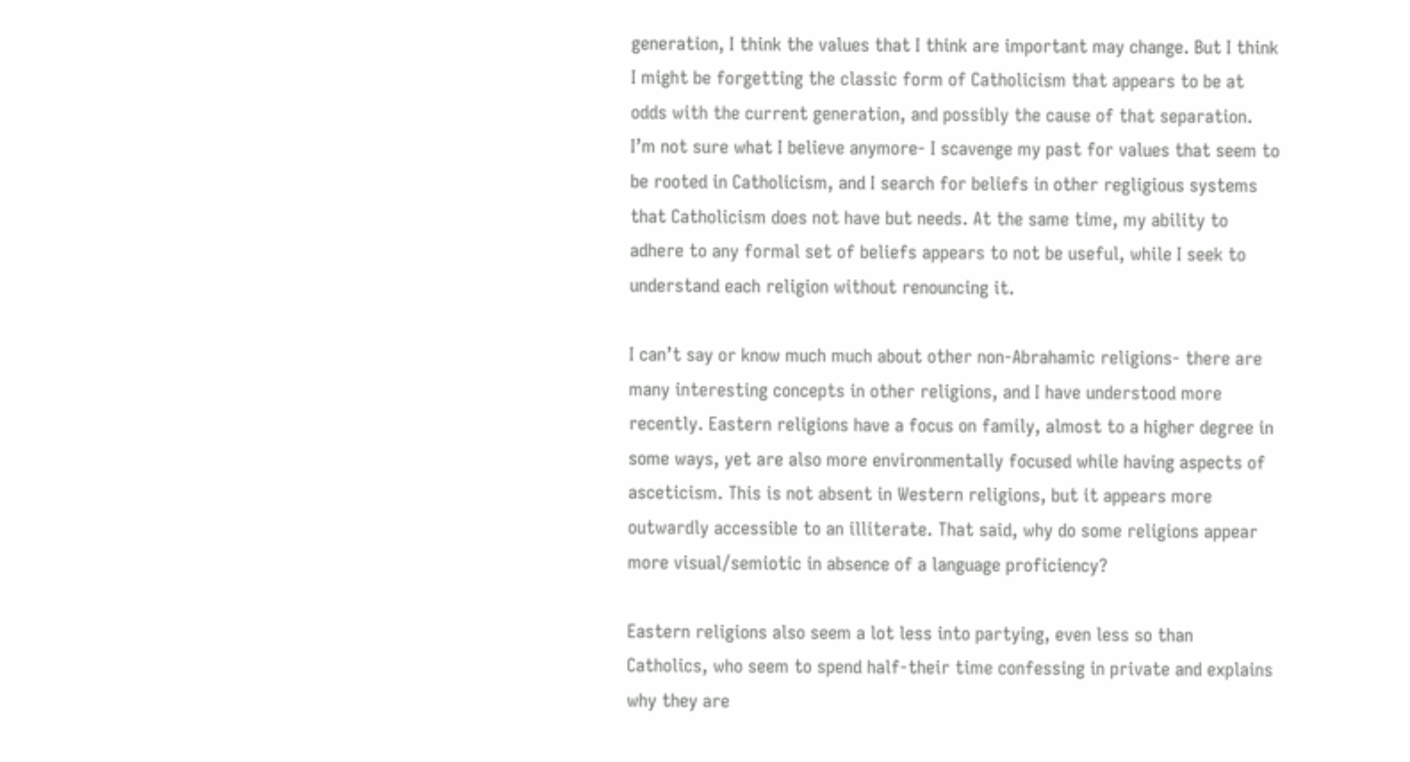generation, I think the values that I think are important may change. But I think I might be forgetting the classic form of Catholicism that appears to be at odds with the current generation, and possibly the cause of that separation. I’m not sure what I believe anymore- I scavenge my past for values that seem to be rooted in Catholicism, and I search for beliefs in other regligious systems that Catholicism does not have but needs. At the same time, my ability to adhere to any formal set of beliefs appears to not be useful, while I seek to understand each religion without renouncing it.

I can’t say or know much much about other non-Abrahamic religions- there are many interesting concepts in other religions, and I have understood more recently. Eastern religions have a focus on family, almost to a higher degree in some ways, yet are also more environmentally focused while having aspects of asceticism. This is not absent in Western religions, but it appears more outwardly accessible to an illiterate. That said, why do some religions appear more visual/semiotic in absence of a language proficiency?

Eastern religions also seem a lot less into partying, even less so than Catholics, who seem to spend half-their time confessing in private and explains why they are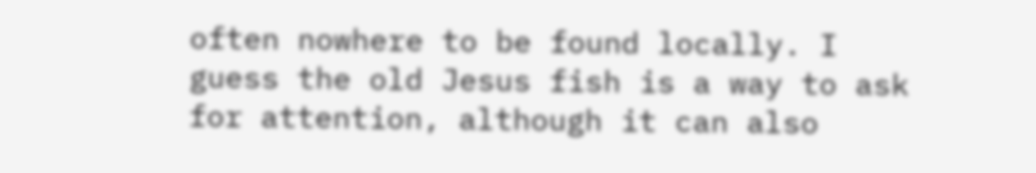often nowhere to be found locally. I guess the old Jesus fish is a way to ask for attention, although it can also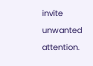invite unwanted attention.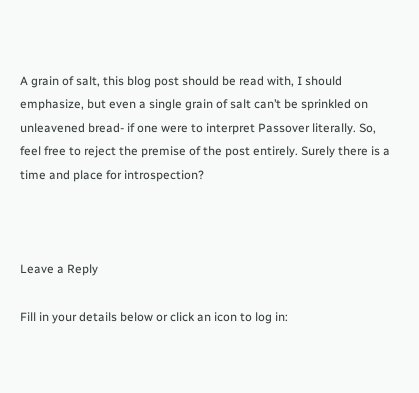A grain of salt, this blog post should be read with, I should emphasize, but even a single grain of salt can’t be sprinkled on unleavened bread- if one were to interpret Passover literally. So, feel free to reject the premise of the post entirely. Surely there is a time and place for introspection?



Leave a Reply

Fill in your details below or click an icon to log in: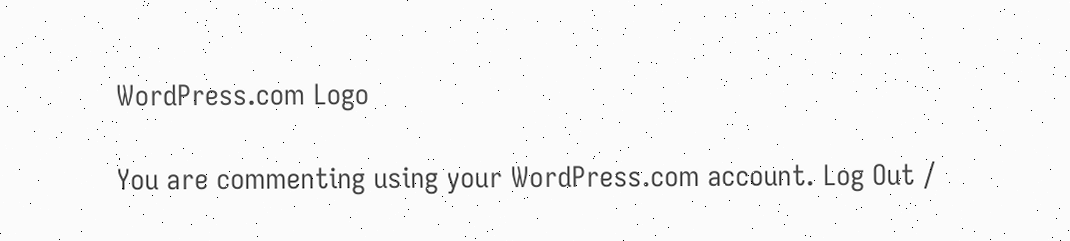WordPress.com Logo

You are commenting using your WordPress.com account. Log Out /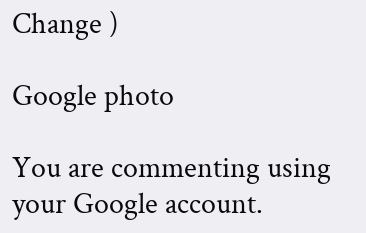Change )

Google photo

You are commenting using your Google account.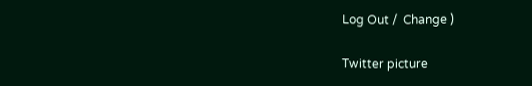Log Out /  Change )

Twitter picture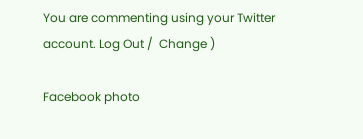You are commenting using your Twitter account. Log Out /  Change )

Facebook photo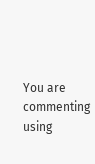You are commenting using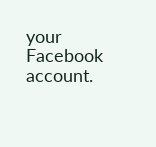your Facebook account.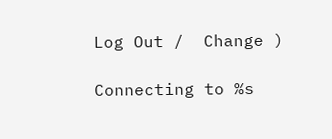Log Out /  Change )

Connecting to %s